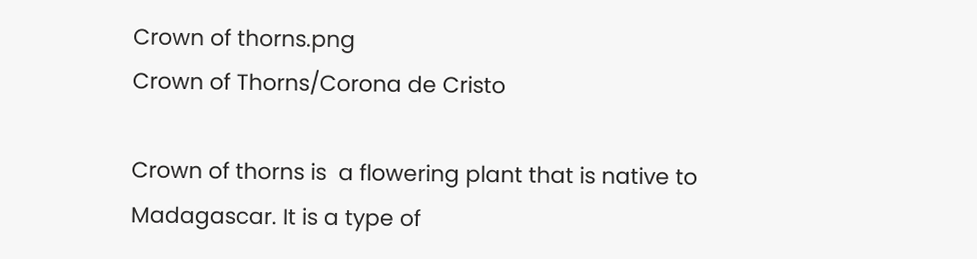Crown of thorns.png
Crown of Thorns/Corona de Cristo

Crown of thorns is  a flowering plant that is native to Madagascar. It is a type of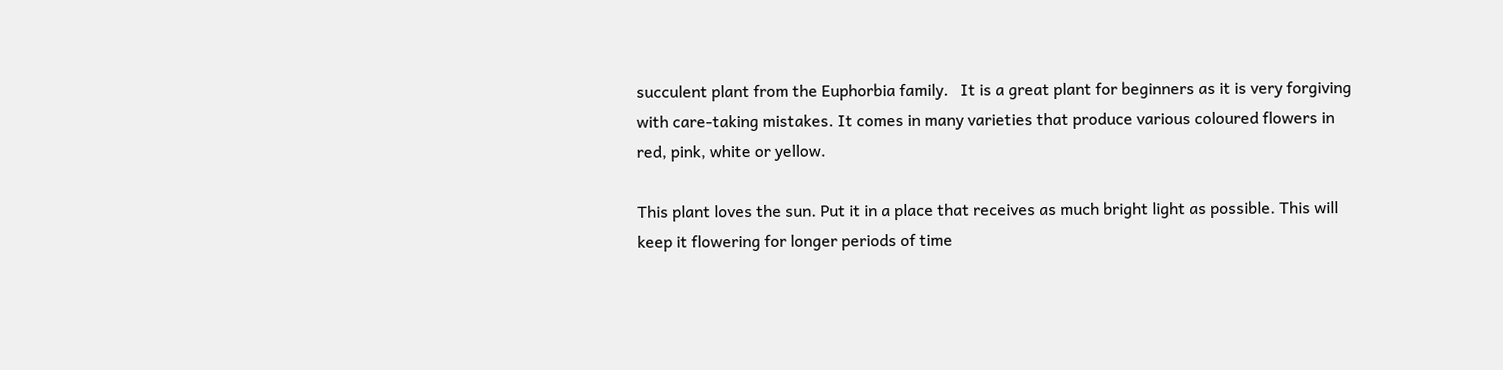succulent plant from the Euphorbia family.   It is a great plant for beginners as it is very forgiving with care-taking mistakes. It comes in many varieties that produce various coloured flowers in red, pink, white or yellow.

This plant loves the sun. Put it in a place that receives as much bright light as possible. This will keep it flowering for longer periods of time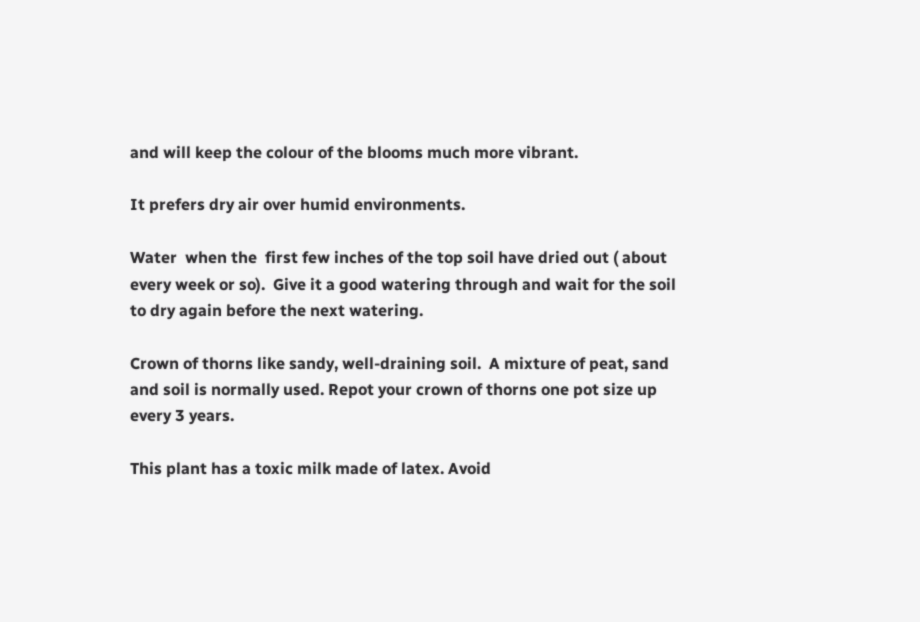and will keep the colour of the blooms much more vibrant.

It prefers dry air over humid environments.

Water  when the  first few inches of the top soil have dried out ( about every week or so).  Give it a good watering through and wait for the soil to dry again before the next watering.

Crown of thorns like sandy, well-draining soil.  A mixture of peat, sand and soil is normally used. Repot your crown of thorns one pot size up every 3 years.

This plant has a toxic milk made of latex. Avoid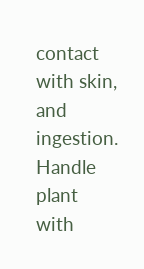contact with skin, and ingestion.  Handle plant with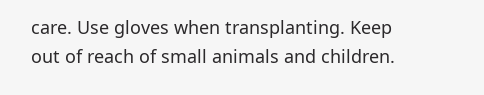care. Use gloves when transplanting. Keep out of reach of small animals and children.